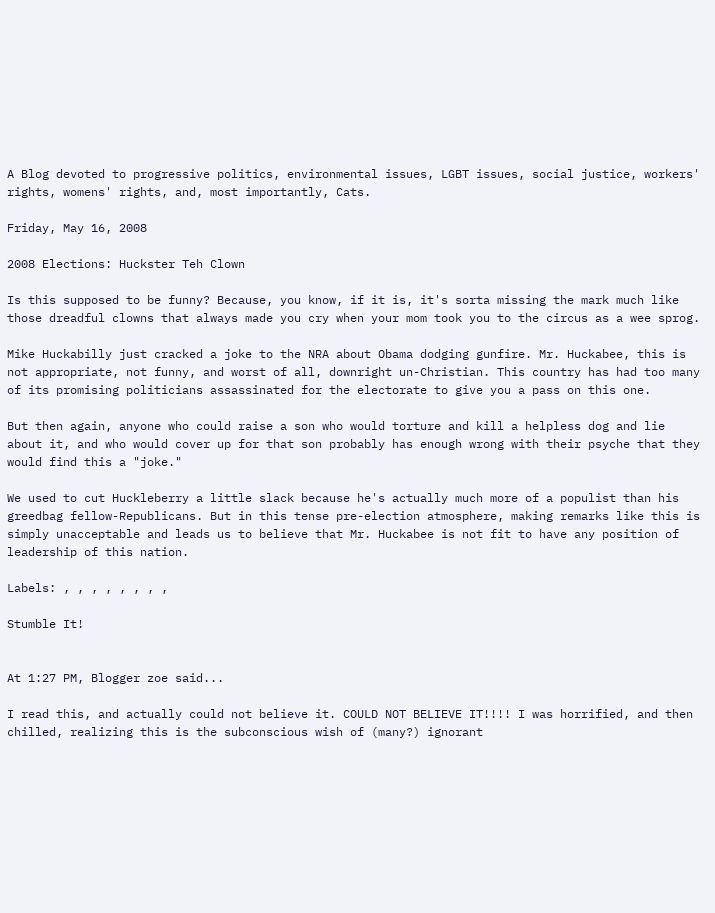A Blog devoted to progressive politics, environmental issues, LGBT issues, social justice, workers' rights, womens' rights, and, most importantly, Cats.

Friday, May 16, 2008

2008 Elections: Huckster Teh Clown

Is this supposed to be funny? Because, you know, if it is, it's sorta missing the mark much like those dreadful clowns that always made you cry when your mom took you to the circus as a wee sprog.

Mike Huckabilly just cracked a joke to the NRA about Obama dodging gunfire. Mr. Huckabee, this is not appropriate, not funny, and worst of all, downright un-Christian. This country has had too many of its promising politicians assassinated for the electorate to give you a pass on this one.

But then again, anyone who could raise a son who would torture and kill a helpless dog and lie about it, and who would cover up for that son probably has enough wrong with their psyche that they would find this a "joke."

We used to cut Huckleberry a little slack because he's actually much more of a populist than his greedbag fellow-Republicans. But in this tense pre-election atmosphere, making remarks like this is simply unacceptable and leads us to believe that Mr. Huckabee is not fit to have any position of leadership of this nation.

Labels: , , , , , , , ,

Stumble It!


At 1:27 PM, Blogger zoe said...

I read this, and actually could not believe it. COULD NOT BELIEVE IT!!!! I was horrified, and then chilled, realizing this is the subconscious wish of (many?) ignorant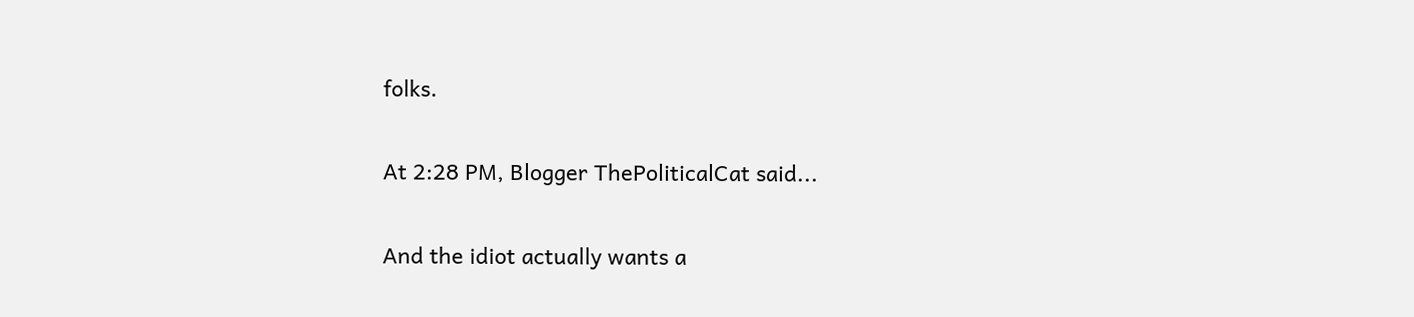folks.

At 2:28 PM, Blogger ThePoliticalCat said...

And the idiot actually wants a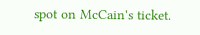spot on McCain's ticket.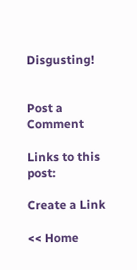Disgusting!


Post a Comment

Links to this post:

Create a Link

<< Home